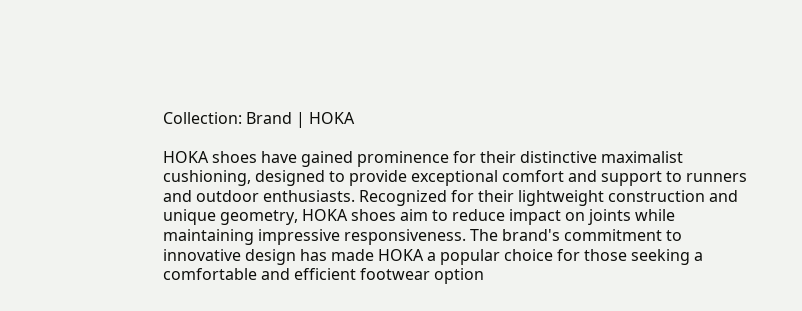Collection: Brand | HOKA

HOKA shoes have gained prominence for their distinctive maximalist cushioning, designed to provide exceptional comfort and support to runners and outdoor enthusiasts. Recognized for their lightweight construction and unique geometry, HOKA shoes aim to reduce impact on joints while maintaining impressive responsiveness. The brand's commitment to innovative design has made HOKA a popular choice for those seeking a comfortable and efficient footwear option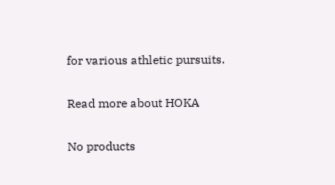for various athletic pursuits.

Read more about HOKA

No products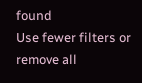found
Use fewer filters or remove all